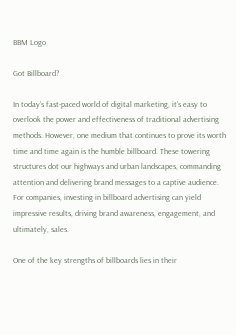BBM Logo

Got Billboard?

In today’s fast-paced world of digital marketing, it’s easy to overlook the power and effectiveness of traditional advertising methods. However, one medium that continues to prove its worth time and time again is the humble billboard. These towering structures dot our highways and urban landscapes, commanding attention and delivering brand messages to a captive audience. For companies, investing in billboard advertising can yield impressive results, driving brand awareness, engagement, and ultimately, sales.

One of the key strengths of billboards lies in their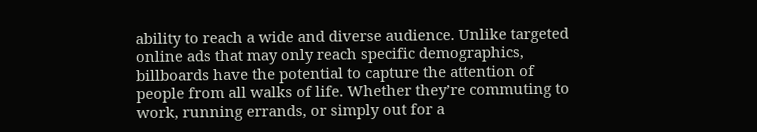ability to reach a wide and diverse audience. Unlike targeted online ads that may only reach specific demographics, billboards have the potential to capture the attention of people from all walks of life. Whether they’re commuting to work, running errands, or simply out for a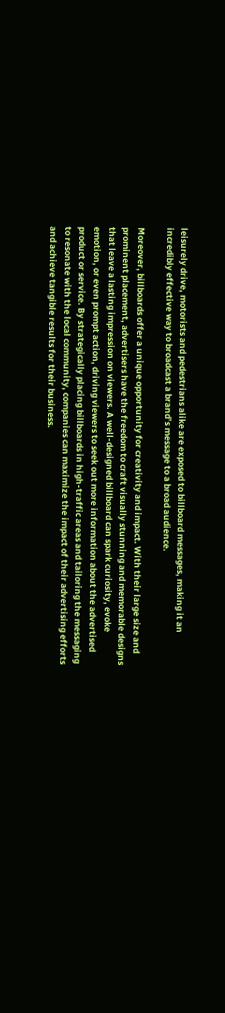leisurely drive, motorists and pedestrians alike are exposed to billboard messages, making it an incredibly effective way to broadcast a brand’s message to a broad audience.

Moreover, billboards offer a unique opportunity for creativity and impact. With their large size and prominent placement, advertisers have the freedom to craft visually stunning and memorable designs that leave a lasting impression on viewers. A well-designed billboard can spark curiosity, evoke emotion, or even prompt action, driving viewers to seek out more information about the advertised product or service. By strategically placing billboards in high-traffic areas and tailoring the messaging to resonate with the local community, companies can maximize the impact of their advertising efforts and achieve tangible results for their business.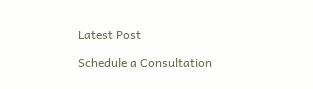Latest Post

Schedule a Consultation